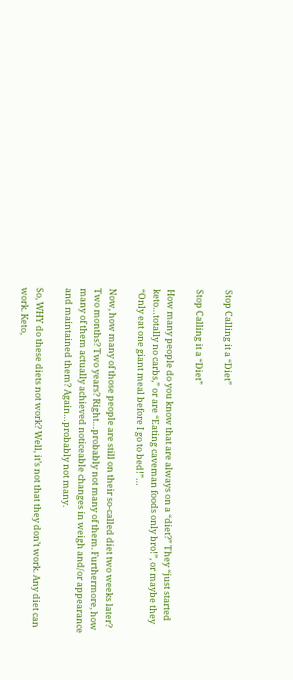Stop Calling it a “Diet”

Stop Calling it a “Diet”

How many people do you know that are always on a “diet?” They “just started keto…totally no carbs,” or are “Eating caveman foods only bro!”, or maybe they “Only eat one giant meal before I go to bed!”…

Now, how many of those people are still on their so-called diet two weeks later? Two months? Two years? Right…probably not many of them. Furthermore, how many of them actually achieved noticeable changes in weigh and/or appearance and maintained them? Again…probably not many.

So, WHY do these diets not work? Well, it’s not that they don’t work. Any diet can work. Keto,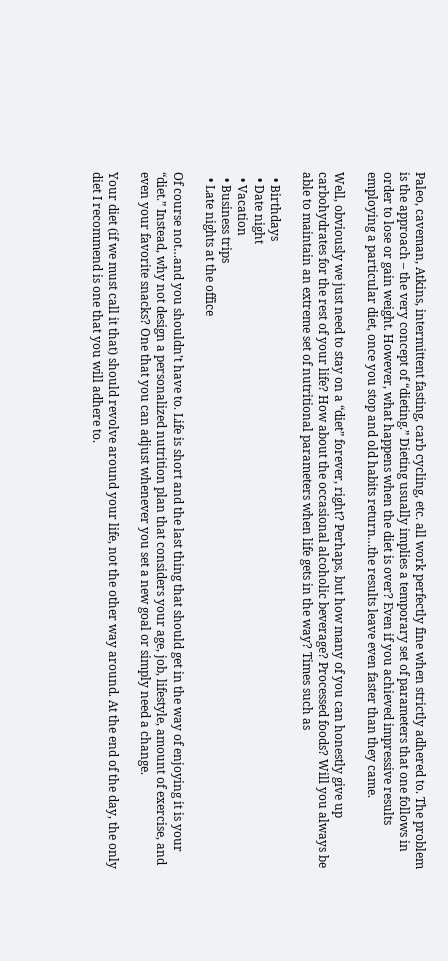Paleo, caveman, Atkins, intermittent fasting, carb cycling, etc. all work perfectly fine when strictly adhered to. The problem is the approach – the very concept of “dieting.” Dieting usually implies a temporary set of parameters that one follows in order to lose or gain weight. However, what happens when the diet is over? Even if you achieved impressive results employing a particular diet, once you stop and old habits return…the results leave even faster than they came.

Well, obviously we just need to stay on a “diet” forever, right? Perhaps, but how many of you can honestly give up carbohydrates for the rest of your life? How about the occasional alcoholic beverage? Processed foods? Will you always be able to maintain an extreme set of nutritional parameters when life gets in the way? Times such as

  • Birthdays
  • Date night
  • Vacation
  • Business trips
  • Late nights at the office

Of course not…and you shouldn’t have to. Life is short and the last thing that should get in the way of enjoying it is your “diet.” Instead, why not design a personalized nutrition plan that considers your age, job, lifestyle, amount of exercise, and even your favorite snacks? One that you can adjust whenever you set a new goal or simply need a change.

Your diet (if we must call it that) should revolve around your life, not the other way around. At the end of the day, the only diet I recommend is one that you will adhere to.